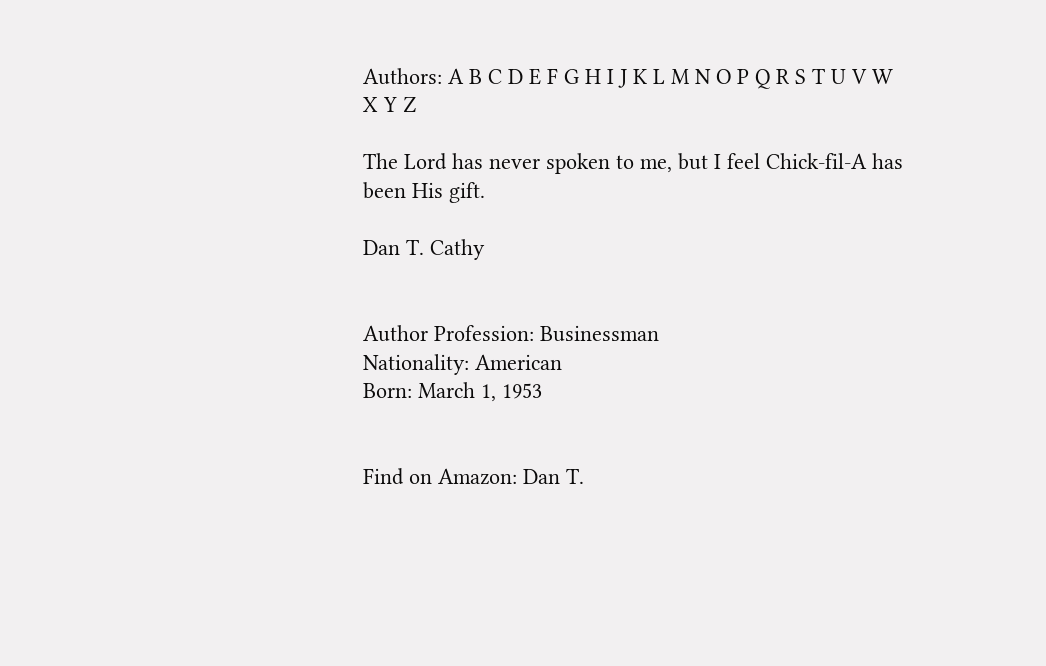Authors: A B C D E F G H I J K L M N O P Q R S T U V W X Y Z

The Lord has never spoken to me, but I feel Chick-fil-A has been His gift.

Dan T. Cathy


Author Profession: Businessman
Nationality: American
Born: March 1, 1953


Find on Amazon: Dan T.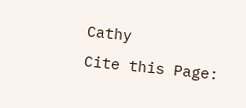Cathy
Cite this Page: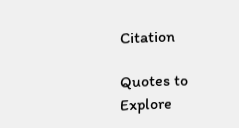Citation

Quotes to Explore